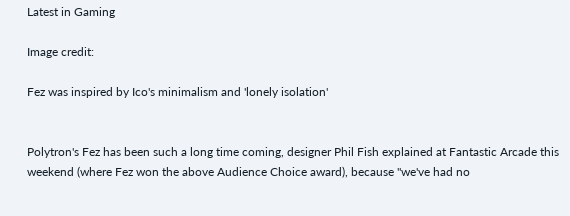Latest in Gaming

Image credit:

Fez was inspired by Ico's minimalism and 'lonely isolation'


Polytron's Fez has been such a long time coming, designer Phil Fish explained at Fantastic Arcade this weekend (where Fez won the above Audience Choice award), because "we've had no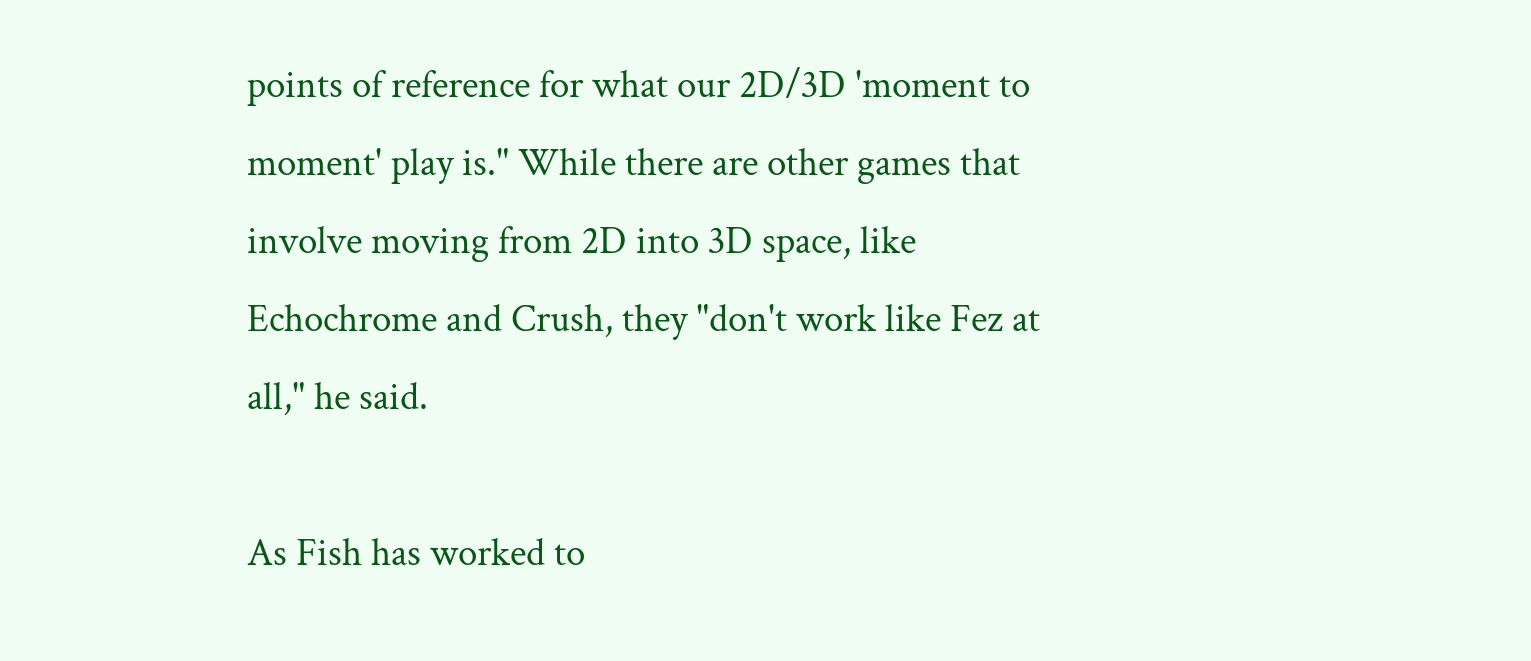points of reference for what our 2D/3D 'moment to moment' play is." While there are other games that involve moving from 2D into 3D space, like Echochrome and Crush, they "don't work like Fez at all," he said.

As Fish has worked to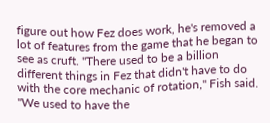figure out how Fez does work, he's removed a lot of features from the game that he began to see as cruft. "There used to be a billion different things in Fez that didn't have to do with the core mechanic of rotation," Fish said. "We used to have the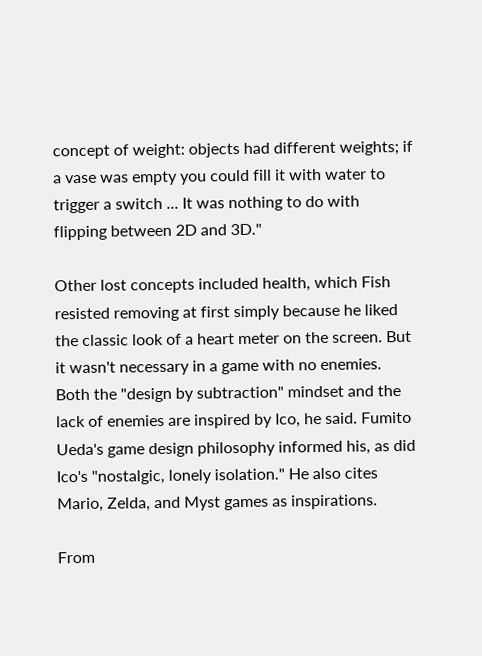concept of weight: objects had different weights; if a vase was empty you could fill it with water to trigger a switch ... It was nothing to do with flipping between 2D and 3D."

Other lost concepts included health, which Fish resisted removing at first simply because he liked the classic look of a heart meter on the screen. But it wasn't necessary in a game with no enemies. Both the "design by subtraction" mindset and the lack of enemies are inspired by Ico, he said. Fumito Ueda's game design philosophy informed his, as did Ico's "nostalgic, lonely isolation." He also cites Mario, Zelda, and Myst games as inspirations.

From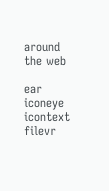around the web

ear iconeye icontext filevr